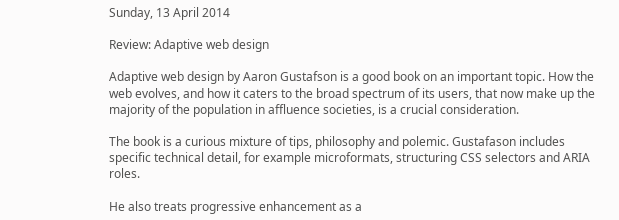Sunday, 13 April 2014

Review: Adaptive web design

Adaptive web design by Aaron Gustafson is a good book on an important topic. How the web evolves, and how it caters to the broad spectrum of its users, that now make up the majority of the population in affluence societies, is a crucial consideration.

The book is a curious mixture of tips, philosophy and polemic. Gustafason includes specific technical detail, for example microformats, structuring CSS selectors and ARIA roles.

He also treats progressive enhancement as a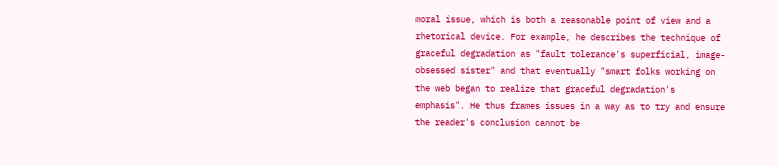moral issue, which is both a reasonable point of view and a rhetorical device. For example, he describes the technique of graceful degradation as "fault tolerance's superficial, image-obsessed sister" and that eventually "smart folks working on the web began to realize that graceful degradation's emphasis". He thus frames issues in a way as to try and ensure the reader's conclusion cannot be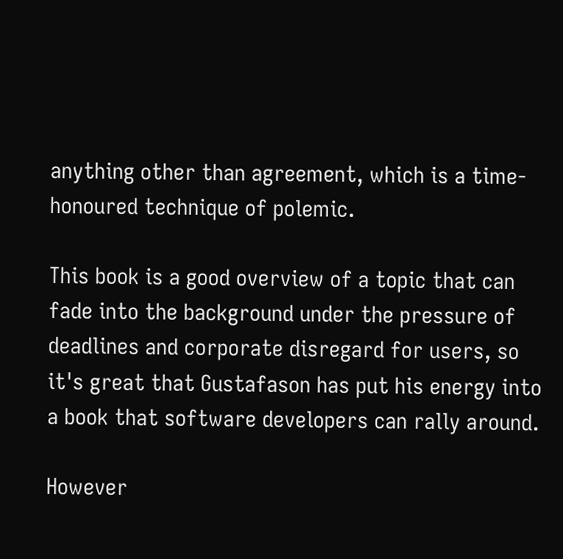anything other than agreement, which is a time-honoured technique of polemic.

This book is a good overview of a topic that can fade into the background under the pressure of deadlines and corporate disregard for users, so it's great that Gustafason has put his energy into a book that software developers can rally around.

However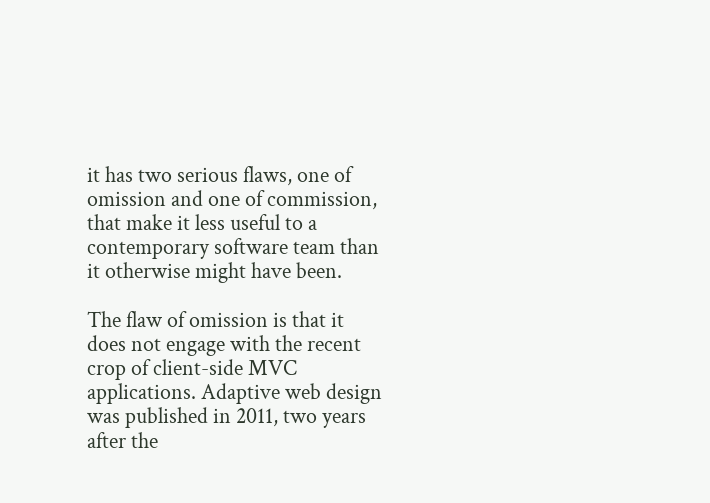it has two serious flaws, one of omission and one of commission, that make it less useful to a contemporary software team than it otherwise might have been.

The flaw of omission is that it does not engage with the recent crop of client-side MVC applications. Adaptive web design was published in 2011, two years after the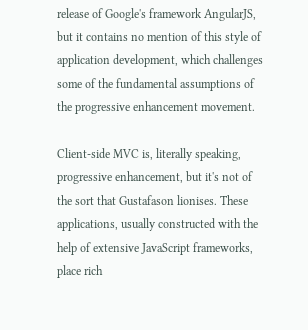release of Google's framework AngularJS, but it contains no mention of this style of application development, which challenges some of the fundamental assumptions of the progressive enhancement movement.

Client-side MVC is, literally speaking, progressive enhancement, but it's not of the sort that Gustafason lionises. These applications, usually constructed with the help of extensive JavaScript frameworks, place rich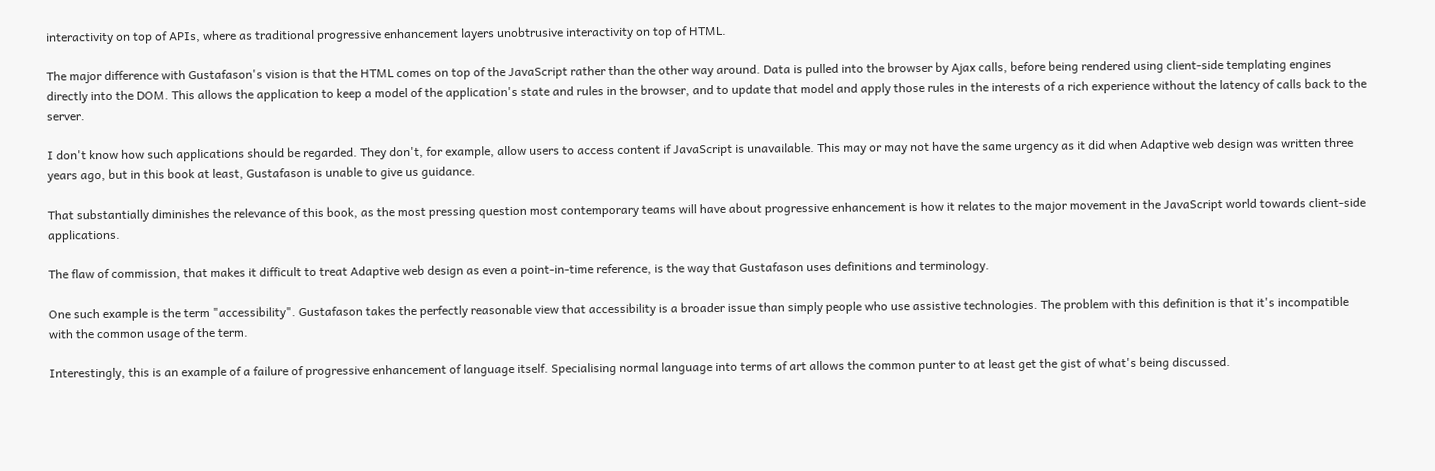interactivity on top of APIs, where as traditional progressive enhancement layers unobtrusive interactivity on top of HTML.

The major difference with Gustafason's vision is that the HTML comes on top of the JavaScript rather than the other way around. Data is pulled into the browser by Ajax calls, before being rendered using client-side templating engines directly into the DOM. This allows the application to keep a model of the application's state and rules in the browser, and to update that model and apply those rules in the interests of a rich experience without the latency of calls back to the server.

I don't know how such applications should be regarded. They don't, for example, allow users to access content if JavaScript is unavailable. This may or may not have the same urgency as it did when Adaptive web design was written three years ago, but in this book at least, Gustafason is unable to give us guidance.

That substantially diminishes the relevance of this book, as the most pressing question most contemporary teams will have about progressive enhancement is how it relates to the major movement in the JavaScript world towards client-side applications.

The flaw of commission, that makes it difficult to treat Adaptive web design as even a point-in-time reference, is the way that Gustafason uses definitions and terminology.

One such example is the term "accessibility". Gustafason takes the perfectly reasonable view that accessibility is a broader issue than simply people who use assistive technologies. The problem with this definition is that it's incompatible with the common usage of the term.

Interestingly, this is an example of a failure of progressive enhancement of language itself. Specialising normal language into terms of art allows the common punter to at least get the gist of what's being discussed.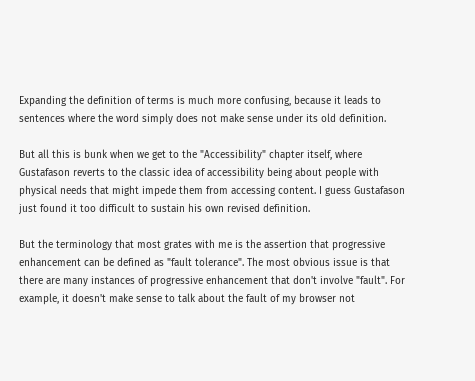Expanding the definition of terms is much more confusing, because it leads to sentences where the word simply does not make sense under its old definition.

But all this is bunk when we get to the "Accessibility" chapter itself, where Gustafason reverts to the classic idea of accessibility being about people with physical needs that might impede them from accessing content. I guess Gustafason just found it too difficult to sustain his own revised definition.

But the terminology that most grates with me is the assertion that progressive enhancement can be defined as "fault tolerance". The most obvious issue is that there are many instances of progressive enhancement that don't involve "fault". For example, it doesn't make sense to talk about the fault of my browser not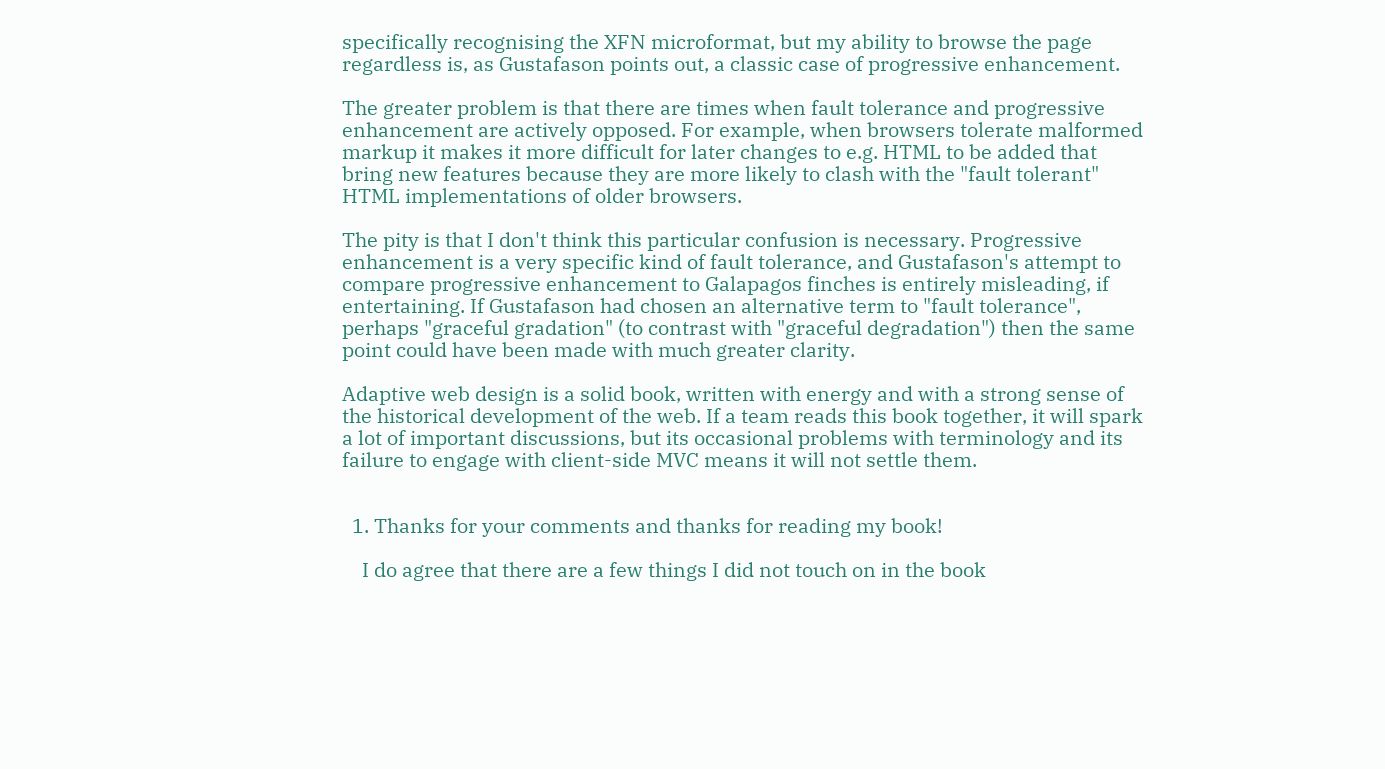specifically recognising the XFN microformat, but my ability to browse the page regardless is, as Gustafason points out, a classic case of progressive enhancement.

The greater problem is that there are times when fault tolerance and progressive enhancement are actively opposed. For example, when browsers tolerate malformed markup it makes it more difficult for later changes to e.g. HTML to be added that bring new features because they are more likely to clash with the "fault tolerant" HTML implementations of older browsers.

The pity is that I don't think this particular confusion is necessary. Progressive enhancement is a very specific kind of fault tolerance, and Gustafason's attempt to compare progressive enhancement to Galapagos finches is entirely misleading, if entertaining. If Gustafason had chosen an alternative term to "fault tolerance", perhaps "graceful gradation" (to contrast with "graceful degradation") then the same point could have been made with much greater clarity.

Adaptive web design is a solid book, written with energy and with a strong sense of the historical development of the web. If a team reads this book together, it will spark a lot of important discussions, but its occasional problems with terminology and its failure to engage with client-side MVC means it will not settle them.


  1. Thanks for your comments and thanks for reading my book!

    I do agree that there are a few things I did not touch on in the book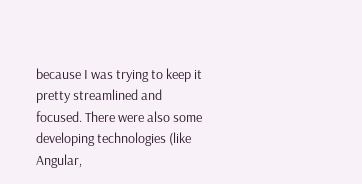because I was trying to keep it pretty streamlined and focused. There were also some developing technologies (like Angular,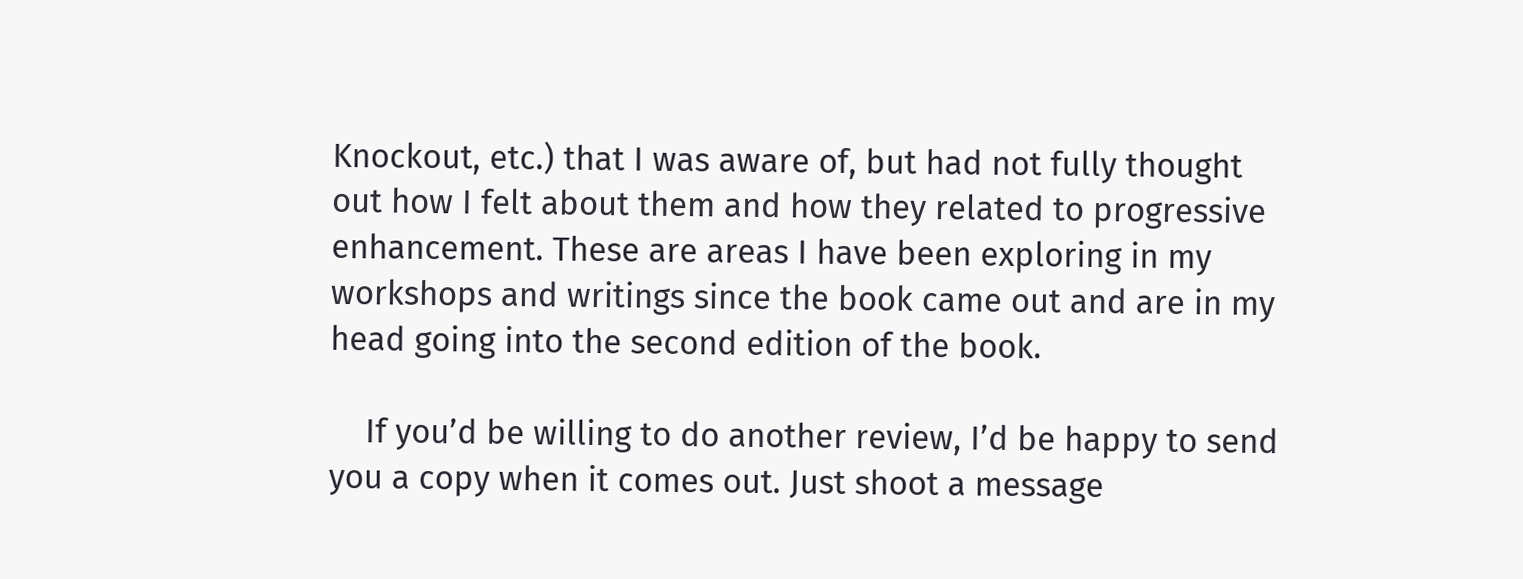Knockout, etc.) that I was aware of, but had not fully thought out how I felt about them and how they related to progressive enhancement. These are areas I have been exploring in my workshops and writings since the book came out and are in my head going into the second edition of the book.

    If you’d be willing to do another review, I’d be happy to send you a copy when it comes out. Just shoot a message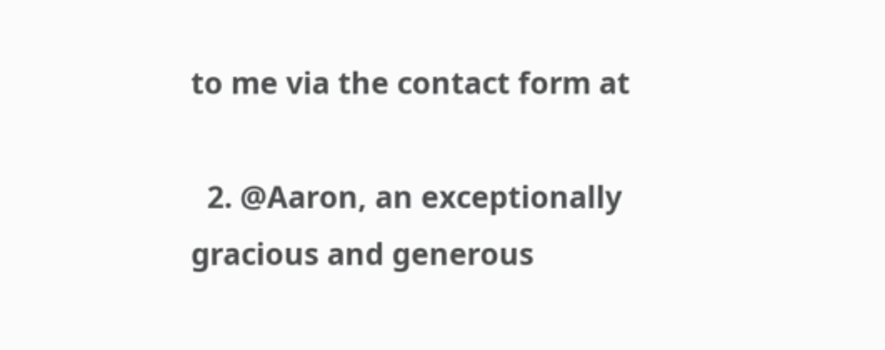to me via the contact form at

  2. @Aaron, an exceptionally gracious and generous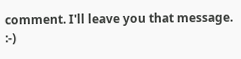comment. I'll leave you that message. :-)